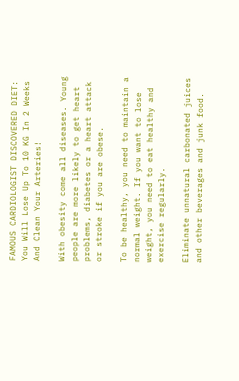FAMOUS CARDIOLOGIST DISCOVERED DIET: You Will Lose Up To 10 KG In 2 Weeks And Clean Your Arteries!

With obesity come all diseases. Young people are more likely to get heart problems, diabetes or a heart attack or stroke if you are obese.

To be healthy, you need to maintain a normal weight. If you want to lose weight, you need to eat healthy and exercise regularly.

Eliminate unnatural carbonated juices and other beverages and junk food.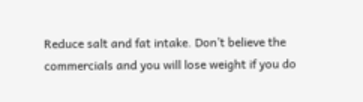Reduce salt and fat intake. Don’t believe the commercials and you will lose weight if you do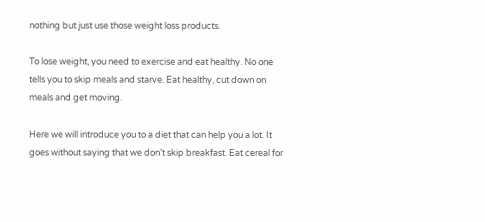nothing but just use those weight loss products.

To lose weight, you need to exercise and eat healthy. No one tells you to skip meals and starve. Eat healthy, cut down on meals and get moving.

Here we will introduce you to a diet that can help you a lot. It goes without saying that we don’t skip breakfast. Eat cereal for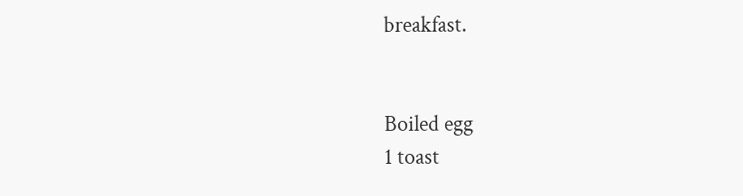breakfast.


Boiled egg
1 toast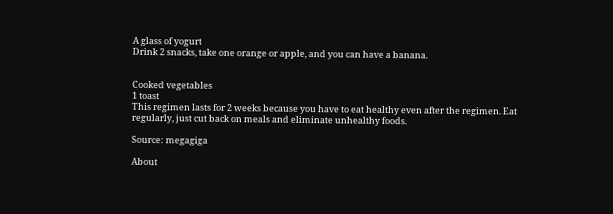A glass of yogurt
Drink 2 snacks, take one orange or apple, and you can have a banana.


Cooked vegetables
1 toast
This regimen lasts for 2 weeks because you have to eat healthy even after the regimen. Eat regularly, just cut back on meals and eliminate unhealthy foods.

Source: megagiga

About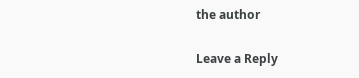the author

Leave a Reply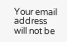Your email address will not be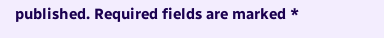published. Required fields are marked *